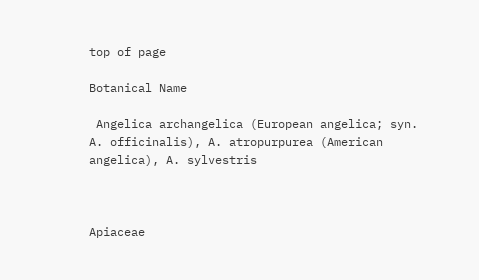top of page

Botanical Name

 Angelica archangelica (European angelica; syn. A. officinalis), A. atropurpurea (American angelica), A. sylvestris



Apiaceae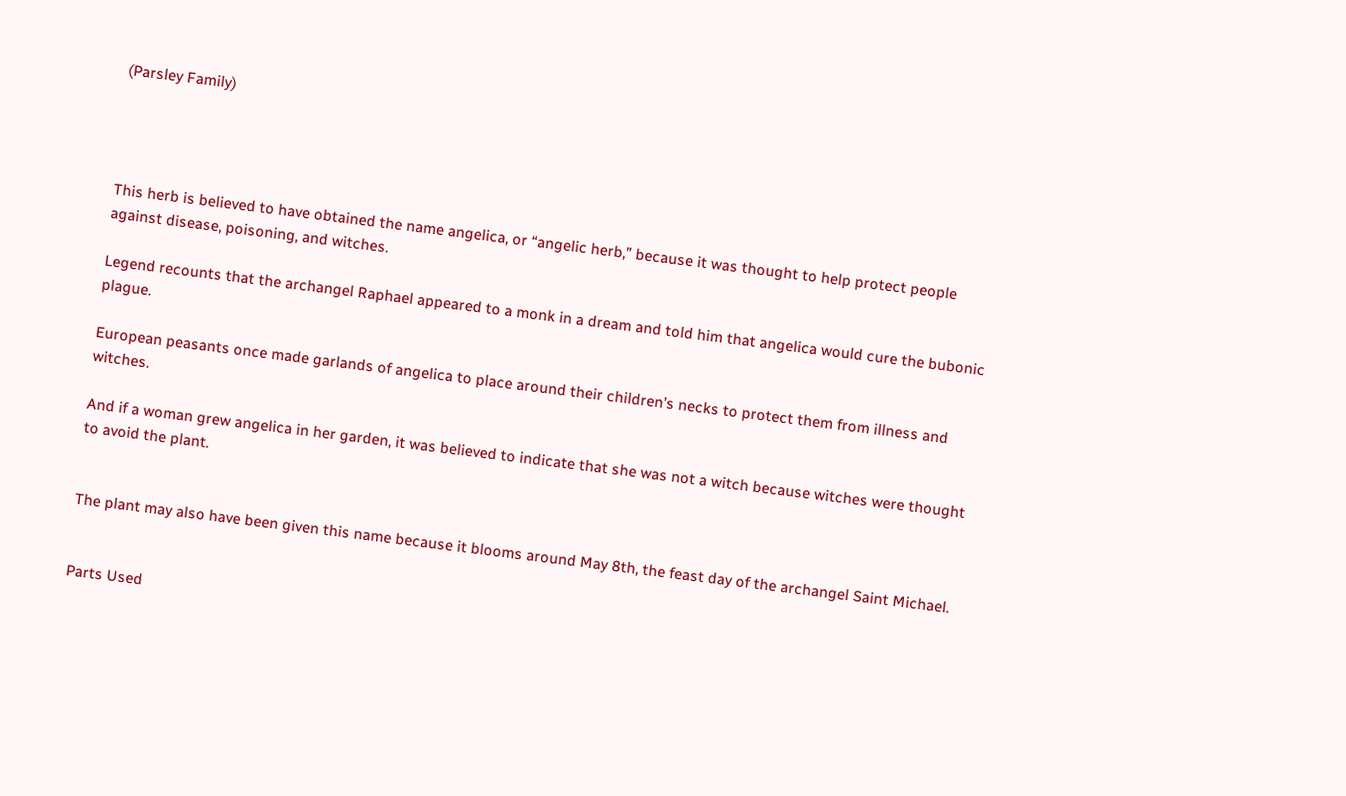(Parsley Family)




This herb is believed to have obtained the name angelica, or “angelic herb,” because it was thought to help protect people against disease, poisoning, and witches.

Legend recounts that the archangel Raphael appeared to a monk in a dream and told him that angelica would cure the bubonic plague.

European peasants once made garlands of angelica to place around their children’s necks to protect them from illness and witches.

And if a woman grew angelica in her garden, it was believed to indicate that she was not a witch because witches were thought to avoid the plant.


The plant may also have been given this name because it blooms around May 8th, the feast day of the archangel Saint Michael.


Parts Used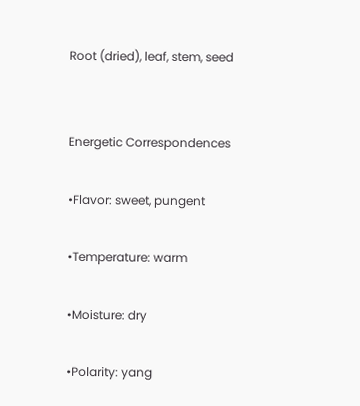Root (dried), leaf, stem, seed


Energetic Correspondences

•Flavor: sweet, pungent

•Temperature: warm

•Moisture: dry

•Polarity: yang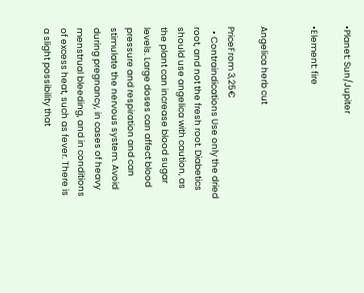•Planet: Sun/Jupiter

•Element: fire


Angelica herb cut

PriceFrom 3,25€
  • Contraindications Use only the dried root, and not the fresh root. Diabetics should use angelica with caution, as the plant can increase blood sugar levels. Large doses can affect blood pressure and respiration and can stimulate the nervous system. Avoid during pregnancy, in cases of heavy menstrual bleeding, and in conditions of excess heat, such as fever. There is a slight possibility that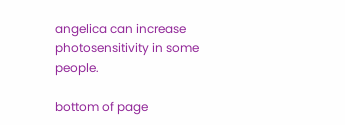angelica can increase photosensitivity in some people.

bottom of page